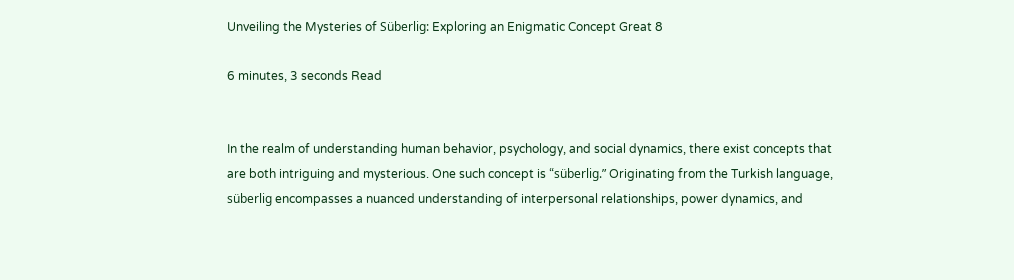Unveiling the Mysteries of Süberlig: Exploring an Enigmatic Concept Great 8

6 minutes, 3 seconds Read


In the realm of understanding human behavior, psychology, and social dynamics, there exist concepts that are both intriguing and mysterious. One such concept is “süberlig.” Originating from the Turkish language, süberlig encompasses a nuanced understanding of interpersonal relationships, power dynamics, and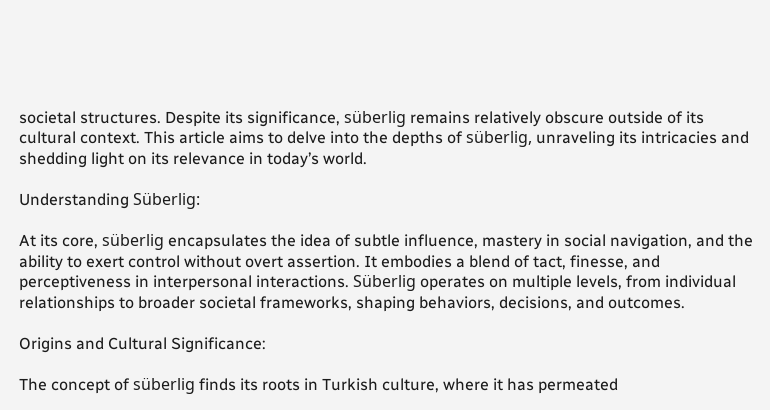societal structures. Despite its significance, süberlig remains relatively obscure outside of its cultural context. This article aims to delve into the depths of süberlig, unraveling its intricacies and shedding light on its relevance in today’s world.

Understanding Süberlig:

At its core, süberlig encapsulates the idea of subtle influence, mastery in social navigation, and the ability to exert control without overt assertion. It embodies a blend of tact, finesse, and perceptiveness in interpersonal interactions. Süberlig operates on multiple levels, from individual relationships to broader societal frameworks, shaping behaviors, decisions, and outcomes.

Origins and Cultural Significance:

The concept of süberlig finds its roots in Turkish culture, where it has permeated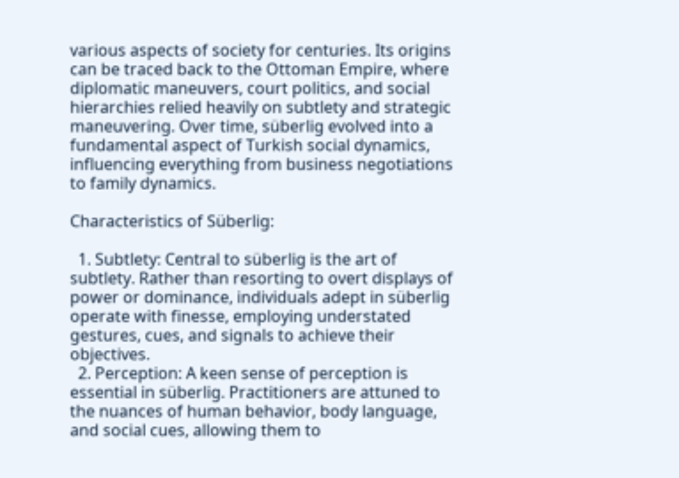various aspects of society for centuries. Its origins can be traced back to the Ottoman Empire, where diplomatic maneuvers, court politics, and social hierarchies relied heavily on subtlety and strategic maneuvering. Over time, süberlig evolved into a fundamental aspect of Turkish social dynamics, influencing everything from business negotiations to family dynamics.

Characteristics of Süberlig:

  1. Subtlety: Central to süberlig is the art of subtlety. Rather than resorting to overt displays of power or dominance, individuals adept in süberlig operate with finesse, employing understated gestures, cues, and signals to achieve their objectives.
  2. Perception: A keen sense of perception is essential in süberlig. Practitioners are attuned to the nuances of human behavior, body language, and social cues, allowing them to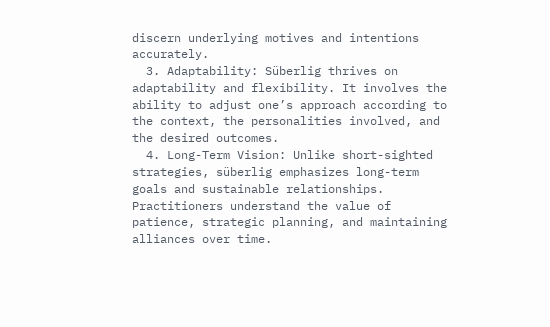discern underlying motives and intentions accurately.
  3. Adaptability: Süberlig thrives on adaptability and flexibility. It involves the ability to adjust one’s approach according to the context, the personalities involved, and the desired outcomes.
  4. Long-Term Vision: Unlike short-sighted strategies, süberlig emphasizes long-term goals and sustainable relationships. Practitioners understand the value of patience, strategic planning, and maintaining alliances over time.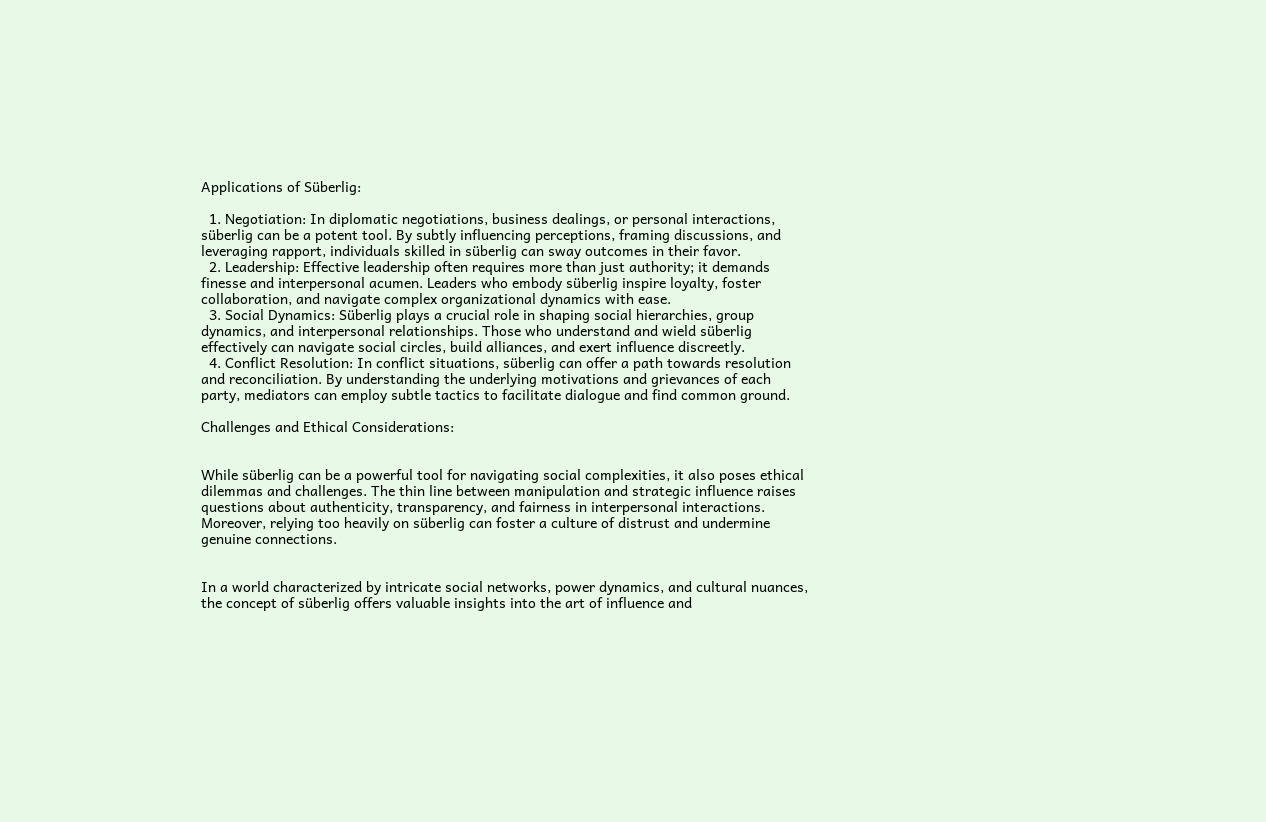Applications of Süberlig:

  1. Negotiation: In diplomatic negotiations, business dealings, or personal interactions, süberlig can be a potent tool. By subtly influencing perceptions, framing discussions, and leveraging rapport, individuals skilled in süberlig can sway outcomes in their favor.
  2. Leadership: Effective leadership often requires more than just authority; it demands finesse and interpersonal acumen. Leaders who embody süberlig inspire loyalty, foster collaboration, and navigate complex organizational dynamics with ease.
  3. Social Dynamics: Süberlig plays a crucial role in shaping social hierarchies, group dynamics, and interpersonal relationships. Those who understand and wield süberlig effectively can navigate social circles, build alliances, and exert influence discreetly.
  4. Conflict Resolution: In conflict situations, süberlig can offer a path towards resolution and reconciliation. By understanding the underlying motivations and grievances of each party, mediators can employ subtle tactics to facilitate dialogue and find common ground.

Challenges and Ethical Considerations:


While süberlig can be a powerful tool for navigating social complexities, it also poses ethical dilemmas and challenges. The thin line between manipulation and strategic influence raises questions about authenticity, transparency, and fairness in interpersonal interactions. Moreover, relying too heavily on süberlig can foster a culture of distrust and undermine genuine connections.


In a world characterized by intricate social networks, power dynamics, and cultural nuances, the concept of süberlig offers valuable insights into the art of influence and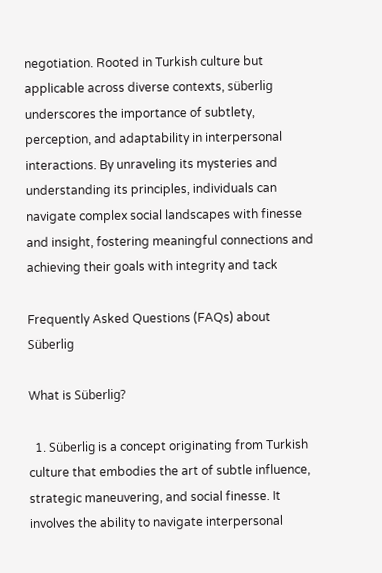negotiation. Rooted in Turkish culture but applicable across diverse contexts, süberlig underscores the importance of subtlety, perception, and adaptability in interpersonal interactions. By unraveling its mysteries and understanding its principles, individuals can navigate complex social landscapes with finesse and insight, fostering meaningful connections and achieving their goals with integrity and tack

Frequently Asked Questions (FAQs) about Süberlig

What is Süberlig?

  1. Süberlig is a concept originating from Turkish culture that embodies the art of subtle influence, strategic maneuvering, and social finesse. It involves the ability to navigate interpersonal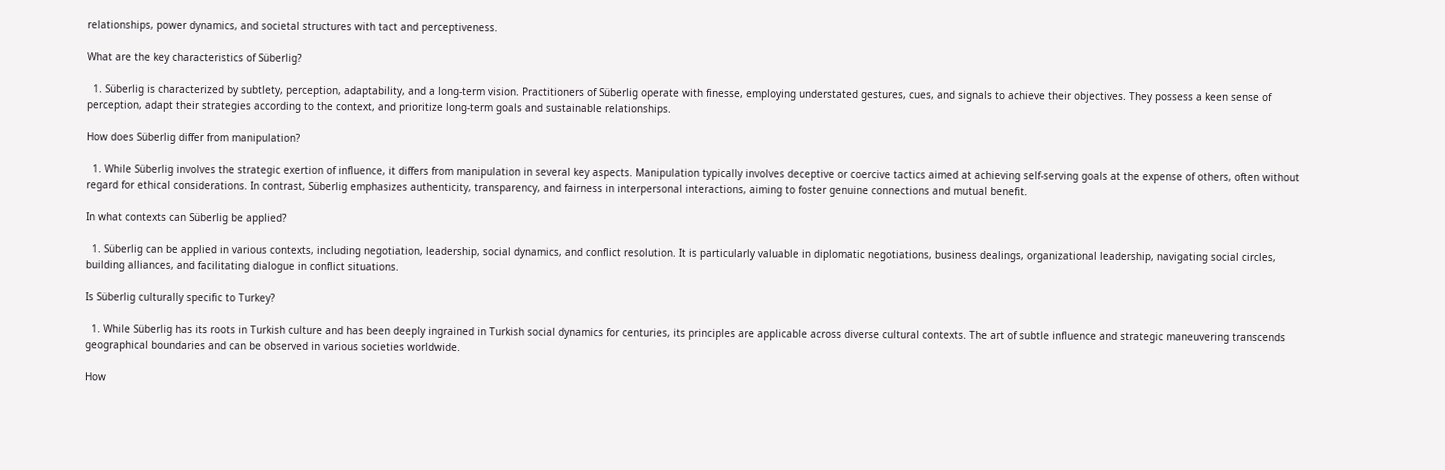relationships, power dynamics, and societal structures with tact and perceptiveness.

What are the key characteristics of Süberlig?

  1. Süberlig is characterized by subtlety, perception, adaptability, and a long-term vision. Practitioners of Süberlig operate with finesse, employing understated gestures, cues, and signals to achieve their objectives. They possess a keen sense of perception, adapt their strategies according to the context, and prioritize long-term goals and sustainable relationships.

How does Süberlig differ from manipulation?

  1. While Süberlig involves the strategic exertion of influence, it differs from manipulation in several key aspects. Manipulation typically involves deceptive or coercive tactics aimed at achieving self-serving goals at the expense of others, often without regard for ethical considerations. In contrast, Süberlig emphasizes authenticity, transparency, and fairness in interpersonal interactions, aiming to foster genuine connections and mutual benefit.

In what contexts can Süberlig be applied?

  1. Süberlig can be applied in various contexts, including negotiation, leadership, social dynamics, and conflict resolution. It is particularly valuable in diplomatic negotiations, business dealings, organizational leadership, navigating social circles, building alliances, and facilitating dialogue in conflict situations.

Is Süberlig culturally specific to Turkey?

  1. While Süberlig has its roots in Turkish culture and has been deeply ingrained in Turkish social dynamics for centuries, its principles are applicable across diverse cultural contexts. The art of subtle influence and strategic maneuvering transcends geographical boundaries and can be observed in various societies worldwide.

How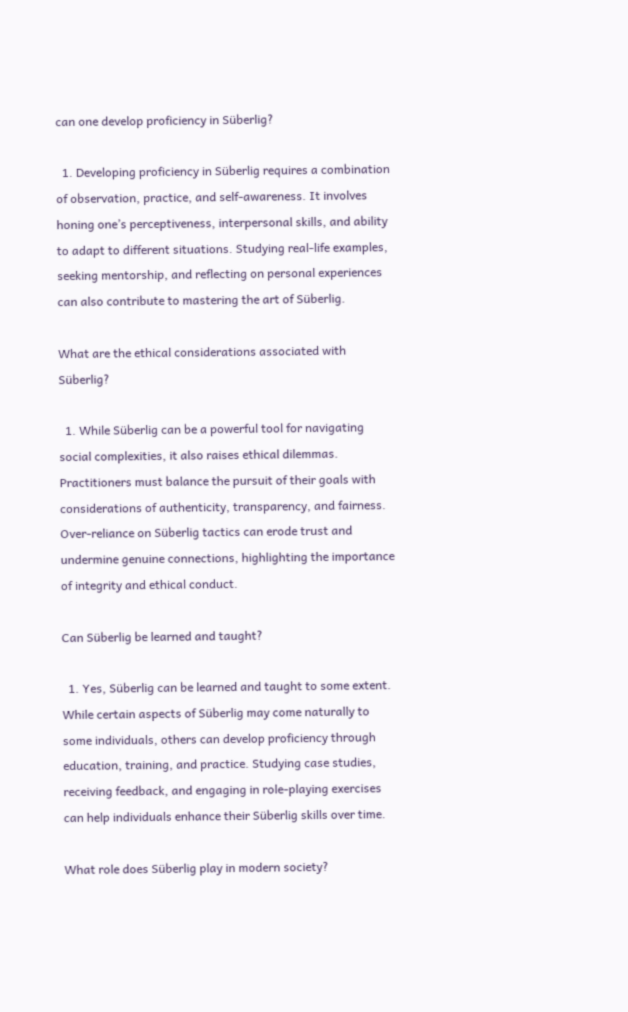can one develop proficiency in Süberlig?

  1. Developing proficiency in Süberlig requires a combination of observation, practice, and self-awareness. It involves honing one’s perceptiveness, interpersonal skills, and ability to adapt to different situations. Studying real-life examples, seeking mentorship, and reflecting on personal experiences can also contribute to mastering the art of Süberlig.

What are the ethical considerations associated with Süberlig?

  1. While Süberlig can be a powerful tool for navigating social complexities, it also raises ethical dilemmas. Practitioners must balance the pursuit of their goals with considerations of authenticity, transparency, and fairness. Over-reliance on Süberlig tactics can erode trust and undermine genuine connections, highlighting the importance of integrity and ethical conduct.

Can Süberlig be learned and taught?

  1. Yes, Süberlig can be learned and taught to some extent. While certain aspects of Süberlig may come naturally to some individuals, others can develop proficiency through education, training, and practice. Studying case studies, receiving feedback, and engaging in role-playing exercises can help individuals enhance their Süberlig skills over time.

What role does Süberlig play in modern society?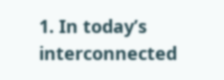1. In today’s interconnected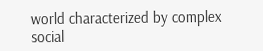world characterized by complex social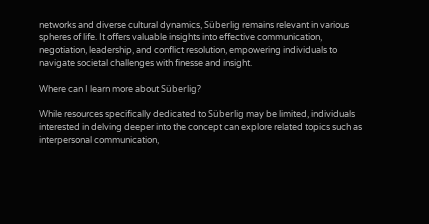networks and diverse cultural dynamics, Süberlig remains relevant in various spheres of life. It offers valuable insights into effective communication, negotiation, leadership, and conflict resolution, empowering individuals to navigate societal challenges with finesse and insight.

Where can I learn more about Süberlig?

While resources specifically dedicated to Süberlig may be limited, individuals interested in delving deeper into the concept can explore related topics such as interpersonal communication,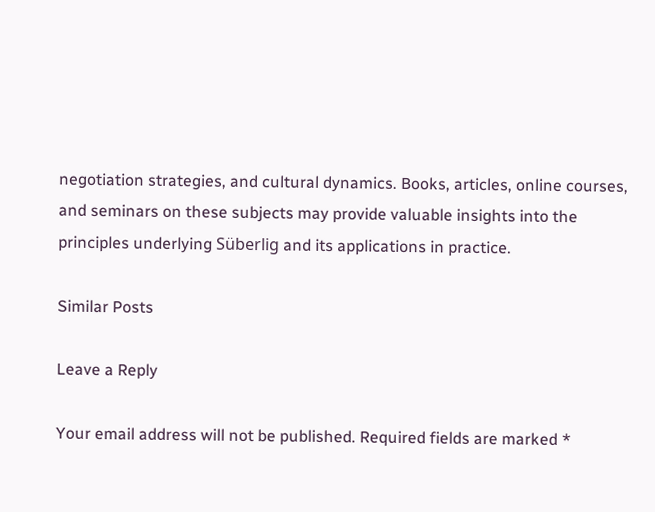negotiation strategies, and cultural dynamics. Books, articles, online courses, and seminars on these subjects may provide valuable insights into the principles underlying Süberlig and its applications in practice.

Similar Posts

Leave a Reply

Your email address will not be published. Required fields are marked *